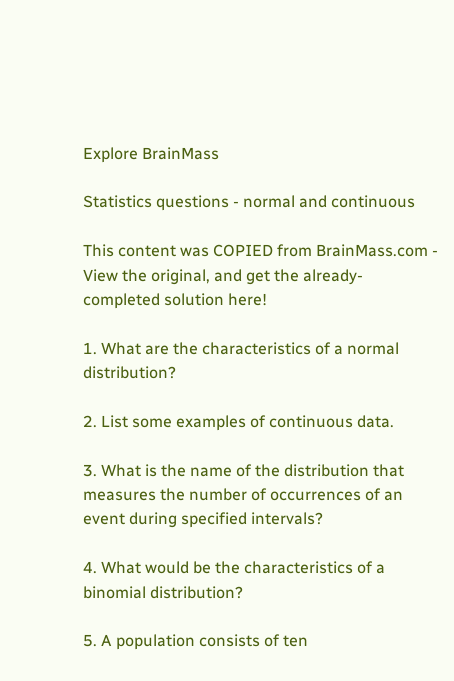Explore BrainMass

Statistics questions - normal and continuous

This content was COPIED from BrainMass.com - View the original, and get the already-completed solution here!

1. What are the characteristics of a normal distribution?

2. List some examples of continuous data.

3. What is the name of the distribution that measures the number of occurrences of an event during specified intervals?

4. What would be the characteristics of a binomial distribution?

5. A population consists of ten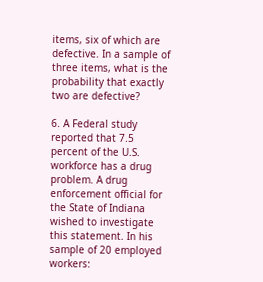items, six of which are defective. In a sample of three items, what is the probability that exactly two are defective?

6. A Federal study reported that 7.5 percent of the U.S. workforce has a drug problem. A drug enforcement official for the State of Indiana wished to investigate this statement. In his sample of 20 employed workers: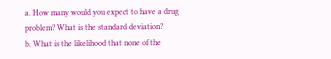a. How many would you expect to have a drug problem? What is the standard deviation?
b. What is the likelihood that none of the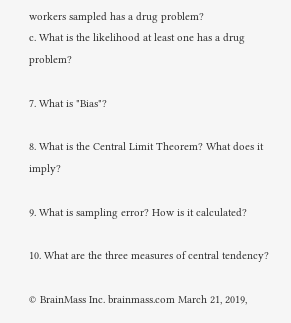workers sampled has a drug problem?
c. What is the likelihood at least one has a drug problem?

7. What is "Bias"?

8. What is the Central Limit Theorem? What does it imply?

9. What is sampling error? How is it calculated?

10. What are the three measures of central tendency?

© BrainMass Inc. brainmass.com March 21, 2019,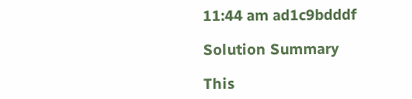11:44 am ad1c9bdddf

Solution Summary

This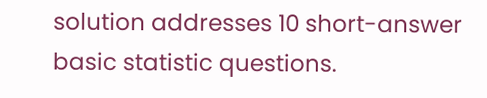solution addresses 10 short-answer basic statistic questions.